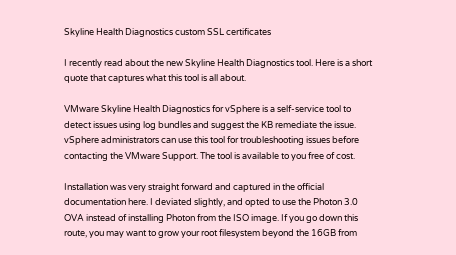Skyline Health Diagnostics custom SSL certificates

I recently read about the new Skyline Health Diagnostics tool. Here is a short quote that captures what this tool is all about.

VMware Skyline Health Diagnostics for vSphere is a self-service tool to detect issues using log bundles and suggest the KB remediate the issue. vSphere administrators can use this tool for troubleshooting issues before contacting the VMware Support. The tool is available to you free of cost.

Installation was very straight forward and captured in the official documentation here. I deviated slightly, and opted to use the Photon 3.0 OVA instead of installing Photon from the ISO image. If you go down this route, you may want to grow your root filesystem beyond the 16GB from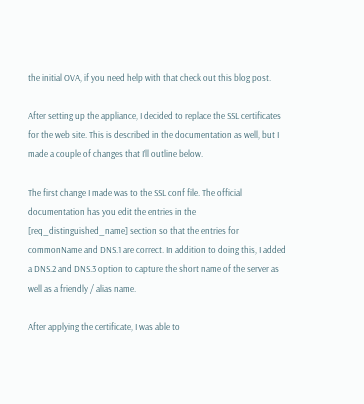the initial OVA, if you need help with that check out this blog post.

After setting up the appliance, I decided to replace the SSL certificates for the web site. This is described in the documentation as well, but I made a couple of changes that I’ll outline below.

The first change I made was to the SSL conf file. The official documentation has you edit the entries in the [req_distinguished_name] section so that the entries for commonName and DNS.1 are correct. In addition to doing this, I added a DNS.2 and DNS.3 option to capture the short name of the server as well as a friendly / alias name.

After applying the certificate, I was able to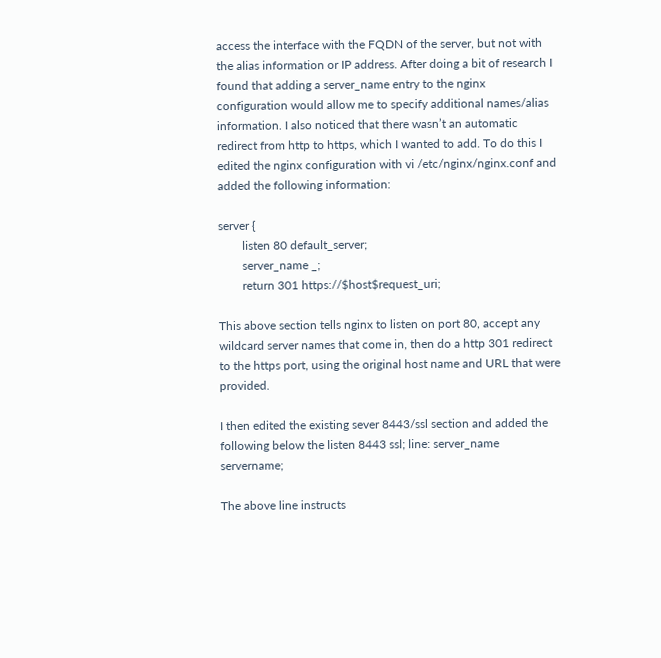access the interface with the FQDN of the server, but not with the alias information or IP address. After doing a bit of research I found that adding a server_name entry to the nginx configuration would allow me to specify additional names/alias information. I also noticed that there wasn’t an automatic redirect from http to https, which I wanted to add. To do this I edited the nginx configuration with vi /etc/nginx/nginx.conf and added the following information:

server {
        listen 80 default_server;
        server_name _;
        return 301 https://$host$request_uri;

This above section tells nginx to listen on port 80, accept any wildcard server names that come in, then do a http 301 redirect to the https port, using the original host name and URL that were provided.

I then edited the existing sever 8443/ssl section and added the following below the listen 8443 ssl; line: server_name servername;

The above line instructs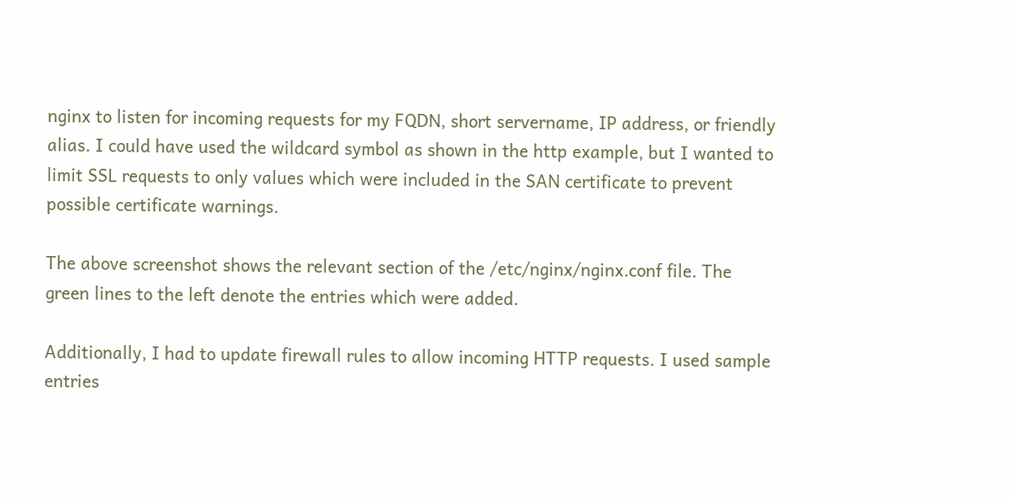nginx to listen for incoming requests for my FQDN, short servername, IP address, or friendly alias. I could have used the wildcard symbol as shown in the http example, but I wanted to limit SSL requests to only values which were included in the SAN certificate to prevent possible certificate warnings.

The above screenshot shows the relevant section of the /etc/nginx/nginx.conf file. The green lines to the left denote the entries which were added.

Additionally, I had to update firewall rules to allow incoming HTTP requests. I used sample entries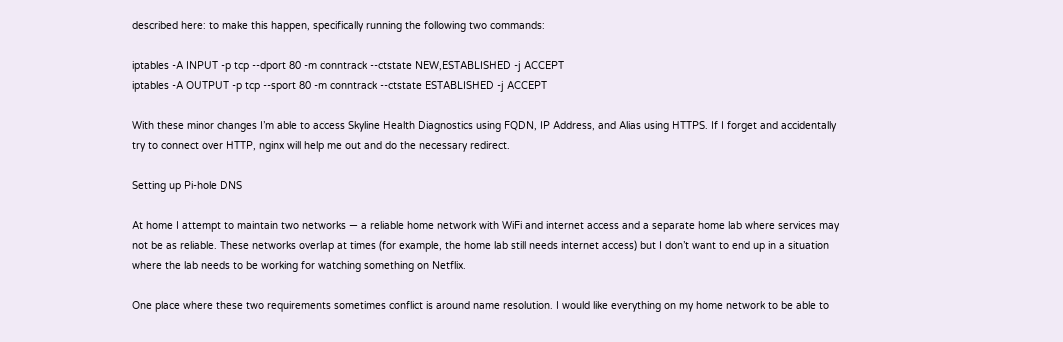described here: to make this happen, specifically running the following two commands:

iptables -A INPUT -p tcp --dport 80 -m conntrack --ctstate NEW,ESTABLISHED -j ACCEPT
iptables -A OUTPUT -p tcp --sport 80 -m conntrack --ctstate ESTABLISHED -j ACCEPT

With these minor changes I’m able to access Skyline Health Diagnostics using FQDN, IP Address, and Alias using HTTPS. If I forget and accidentally try to connect over HTTP, nginx will help me out and do the necessary redirect.

Setting up Pi-hole DNS

At home I attempt to maintain two networks — a reliable home network with WiFi and internet access and a separate home lab where services may not be as reliable. These networks overlap at times (for example, the home lab still needs internet access) but I don’t want to end up in a situation where the lab needs to be working for watching something on Netflix.

One place where these two requirements sometimes conflict is around name resolution. I would like everything on my home network to be able to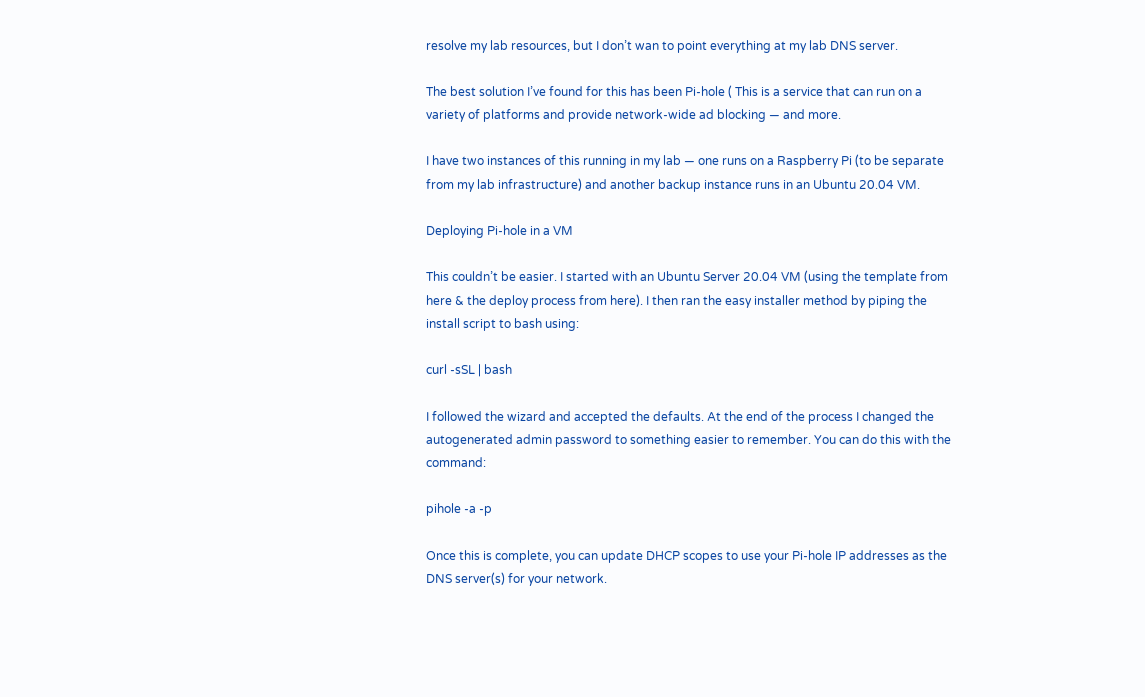resolve my lab resources, but I don’t wan to point everything at my lab DNS server.

The best solution I’ve found for this has been Pi-hole ( This is a service that can run on a variety of platforms and provide network-wide ad blocking — and more.

I have two instances of this running in my lab — one runs on a Raspberry Pi (to be separate from my lab infrastructure) and another backup instance runs in an Ubuntu 20.04 VM.

Deploying Pi-hole in a VM

This couldn’t be easier. I started with an Ubuntu Server 20.04 VM (using the template from here & the deploy process from here). I then ran the easy installer method by piping the install script to bash using:

curl -sSL | bash

I followed the wizard and accepted the defaults. At the end of the process I changed the autogenerated admin password to something easier to remember. You can do this with the command:

pihole -a -p

Once this is complete, you can update DHCP scopes to use your Pi-hole IP addresses as the DNS server(s) for your network.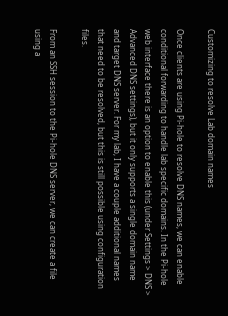Customizing to resolve Lab domain names

Once clients are using Pi-hole to resolve DNS names, we can enable conditional forwarding to handle lab specific domains. In the Pi-hole web interface there is an option to enable this (under Settings > DNS > Advanced DNS settings), but it only supports a single domain name and target DNS server. For my lab, I have a couple additional names that need to be resolved, but this is still possible using configuration files.

From an SSH session to the Pi-hole DNS server, we can create a file using a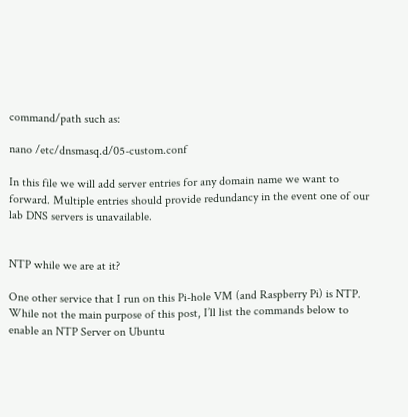command/path such as:

nano /etc/dnsmasq.d/05-custom.conf

In this file we will add server entries for any domain name we want to forward. Multiple entries should provide redundancy in the event one of our lab DNS servers is unavailable.


NTP while we are at it?

One other service that I run on this Pi-hole VM (and Raspberry Pi) is NTP. While not the main purpose of this post, I’ll list the commands below to enable an NTP Server on Ubuntu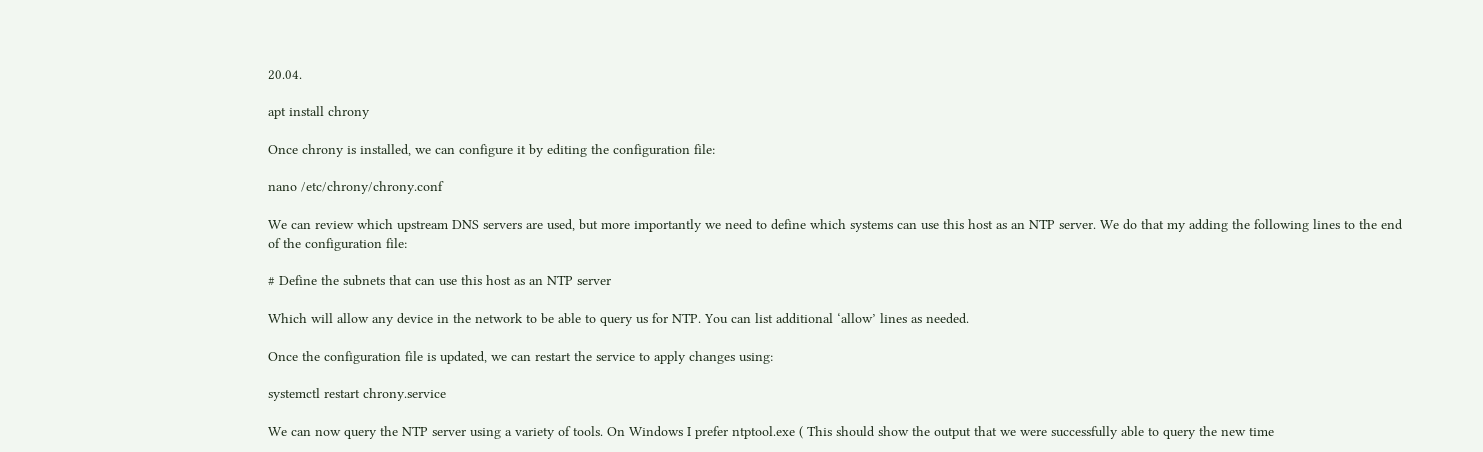20.04.

apt install chrony

Once chrony is installed, we can configure it by editing the configuration file:

nano /etc/chrony/chrony.conf

We can review which upstream DNS servers are used, but more importantly we need to define which systems can use this host as an NTP server. We do that my adding the following lines to the end of the configuration file:

# Define the subnets that can use this host as an NTP server

Which will allow any device in the network to be able to query us for NTP. You can list additional ‘allow’ lines as needed.

Once the configuration file is updated, we can restart the service to apply changes using:

systemctl restart chrony.service

We can now query the NTP server using a variety of tools. On Windows I prefer ntptool.exe ( This should show the output that we were successfully able to query the new time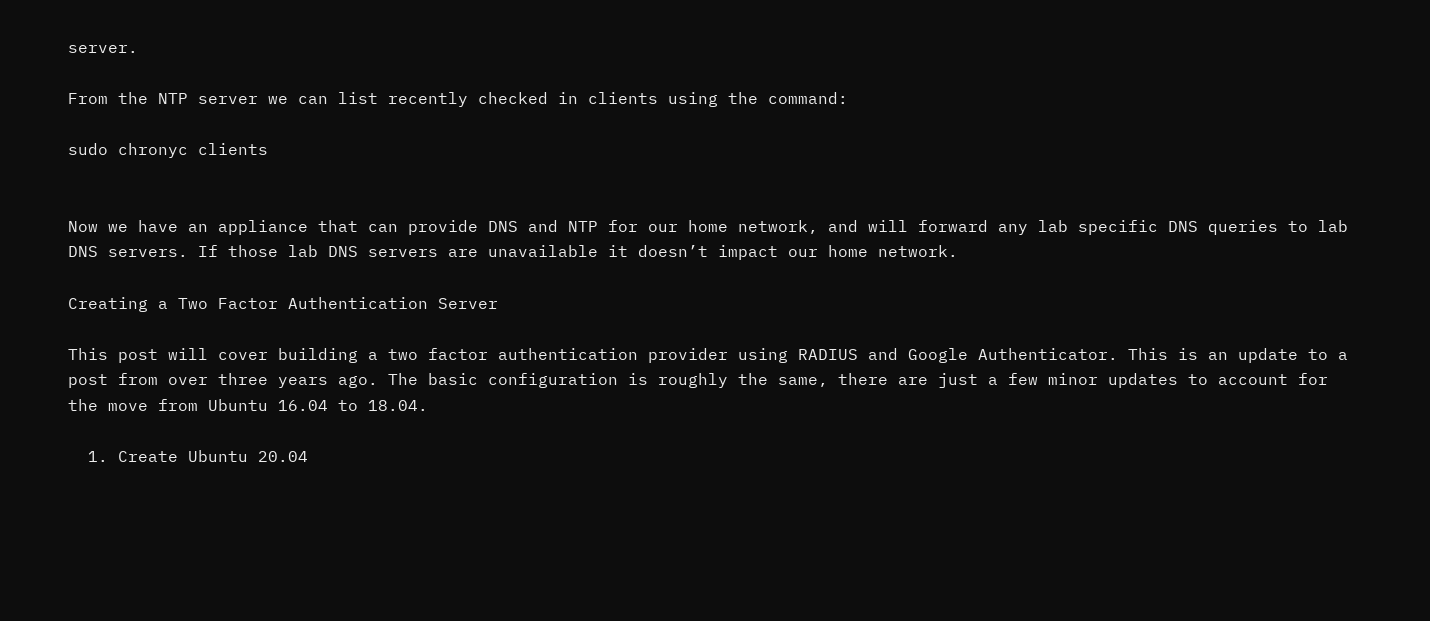server.

From the NTP server we can list recently checked in clients using the command:

sudo chronyc clients


Now we have an appliance that can provide DNS and NTP for our home network, and will forward any lab specific DNS queries to lab DNS servers. If those lab DNS servers are unavailable it doesn’t impact our home network.

Creating a Two Factor Authentication Server

This post will cover building a two factor authentication provider using RADIUS and Google Authenticator. This is an update to a post from over three years ago. The basic configuration is roughly the same, there are just a few minor updates to account for the move from Ubuntu 16.04 to 18.04.

  1. Create Ubuntu 20.04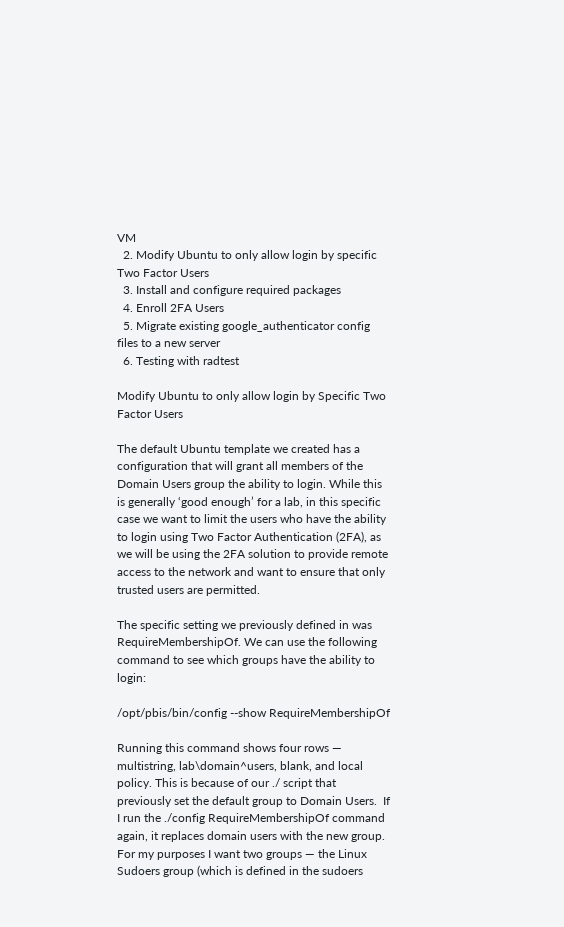VM
  2. Modify Ubuntu to only allow login by specific Two Factor Users
  3. Install and configure required packages
  4. Enroll 2FA Users
  5. Migrate existing google_authenticator config files to a new server
  6. Testing with radtest

Modify Ubuntu to only allow login by Specific Two Factor Users

The default Ubuntu template we created has a configuration that will grant all members of the Domain Users group the ability to login. While this is generally ‘good enough’ for a lab, in this specific case we want to limit the users who have the ability to login using Two Factor Authentication (2FA), as we will be using the 2FA solution to provide remote access to the network and want to ensure that only trusted users are permitted.

The specific setting we previously defined in was RequireMembershipOf. We can use the following command to see which groups have the ability to login:

/opt/pbis/bin/config --show RequireMembershipOf

Running this command shows four rows — multistring, lab\domain^users, blank, and local policy. This is because of our ./ script that previously set the default group to Domain Users.  If I run the ./config RequireMembershipOf command again, it replaces domain users with the new group.  For my purposes I want two groups — the Linux Sudoers group (which is defined in the sudoers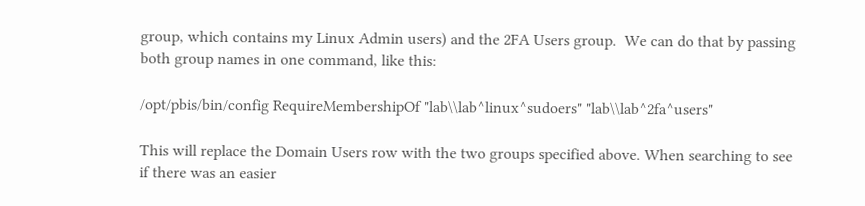group, which contains my Linux Admin users) and the 2FA Users group.  We can do that by passing both group names in one command, like this:

/opt/pbis/bin/config RequireMembershipOf "lab\\lab^linux^sudoers" "lab\\lab^2fa^users"

This will replace the Domain Users row with the two groups specified above. When searching to see if there was an easier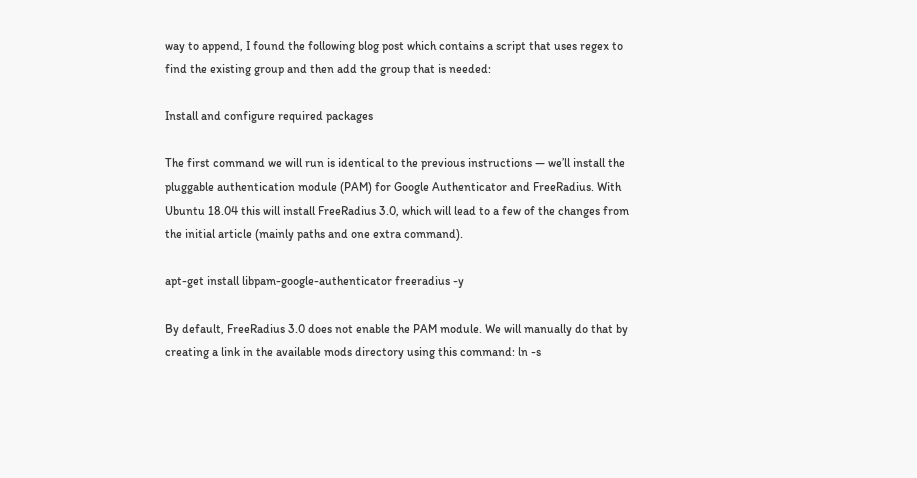way to append, I found the following blog post which contains a script that uses regex to find the existing group and then add the group that is needed:

Install and configure required packages

The first command we will run is identical to the previous instructions — we’ll install the pluggable authentication module (PAM) for Google Authenticator and FreeRadius. With Ubuntu 18.04 this will install FreeRadius 3.0, which will lead to a few of the changes from the initial article (mainly paths and one extra command).

apt-get install libpam-google-authenticator freeradius -y

By default, FreeRadius 3.0 does not enable the PAM module. We will manually do that by creating a link in the available mods directory using this command: ln -s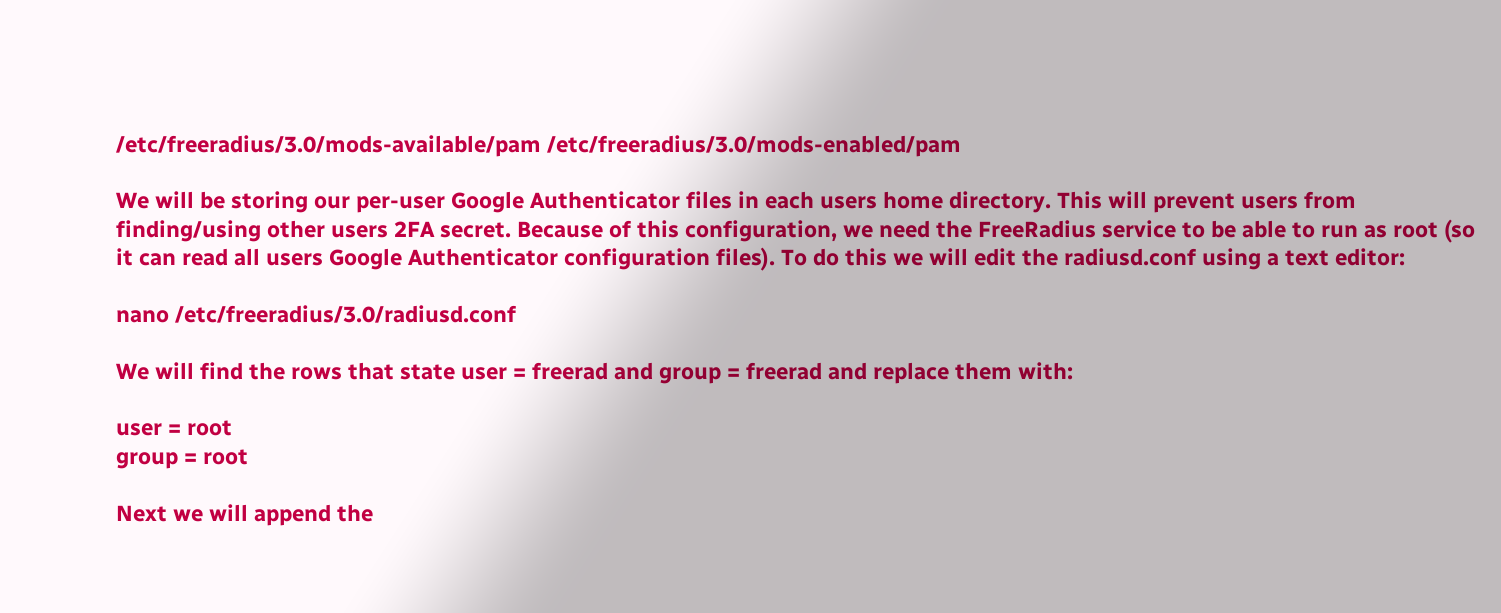/etc/freeradius/3.0/mods-available/pam /etc/freeradius/3.0/mods-enabled/pam

We will be storing our per-user Google Authenticator files in each users home directory. This will prevent users from finding/using other users 2FA secret. Because of this configuration, we need the FreeRadius service to be able to run as root (so it can read all users Google Authenticator configuration files). To do this we will edit the radiusd.conf using a text editor:

nano /etc/freeradius/3.0/radiusd.conf

We will find the rows that state user = freerad and group = freerad and replace them with:

user = root
group = root

Next we will append the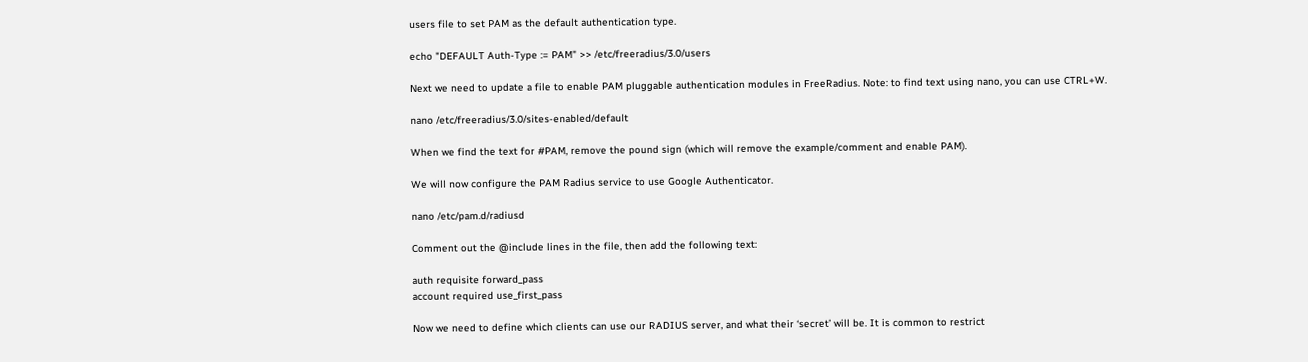users file to set PAM as the default authentication type.

echo "DEFAULT Auth-Type := PAM" >> /etc/freeradius/3.0/users

Next we need to update a file to enable PAM pluggable authentication modules in FreeRadius. Note: to find text using nano, you can use CTRL+W.

nano /etc/freeradius/3.0/sites-enabled/default

When we find the text for #PAM, remove the pound sign (which will remove the example/comment and enable PAM).

We will now configure the PAM Radius service to use Google Authenticator.

nano /etc/pam.d/radiusd

Comment out the @include lines in the file, then add the following text:

auth requisite forward_pass
account required use_first_pass

Now we need to define which clients can use our RADIUS server, and what their ‘secret’ will be. It is common to restrict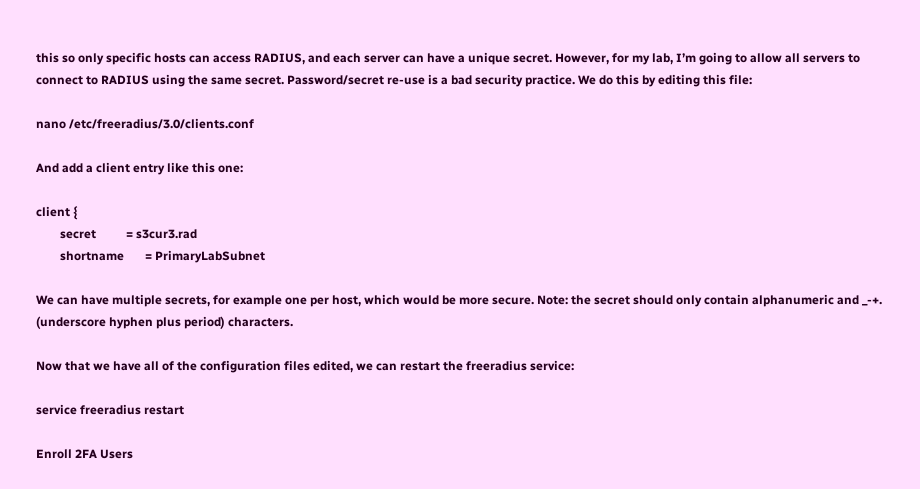this so only specific hosts can access RADIUS, and each server can have a unique secret. However, for my lab, I’m going to allow all servers to connect to RADIUS using the same secret. Password/secret re-use is a bad security practice. We do this by editing this file:

nano /etc/freeradius/3.0/clients.conf

And add a client entry like this one:

client {
        secret          = s3cur3.rad
        shortname       = PrimaryLabSubnet

We can have multiple secrets, for example one per host, which would be more secure. Note: the secret should only contain alphanumeric and _-+.  (underscore hyphen plus period) characters.

Now that we have all of the configuration files edited, we can restart the freeradius service:

service freeradius restart

Enroll 2FA Users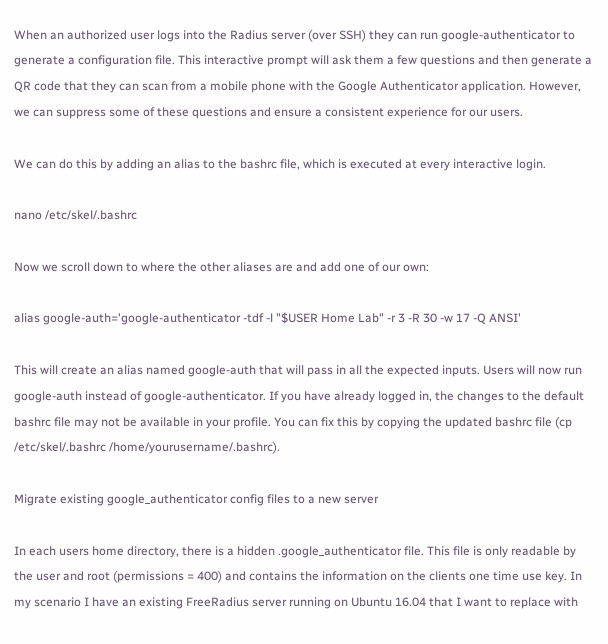When an authorized user logs into the Radius server (over SSH) they can run google-authenticator to generate a configuration file. This interactive prompt will ask them a few questions and then generate a QR code that they can scan from a mobile phone with the Google Authenticator application. However, we can suppress some of these questions and ensure a consistent experience for our users.

We can do this by adding an alias to the bashrc file, which is executed at every interactive login.

nano /etc/skel/.bashrc

Now we scroll down to where the other aliases are and add one of our own:

alias google-auth='google-authenticator -tdf -l "$USER Home Lab" -r 3 -R 30 -w 17 -Q ANSI'

This will create an alias named google-auth that will pass in all the expected inputs. Users will now run google-auth instead of google-authenticator. If you have already logged in, the changes to the default bashrc file may not be available in your profile. You can fix this by copying the updated bashrc file (cp /etc/skel/.bashrc /home/yourusername/.bashrc).

Migrate existing google_authenticator config files to a new server

In each users home directory, there is a hidden .google_authenticator file. This file is only readable by the user and root (permissions = 400) and contains the information on the clients one time use key. In my scenario I have an existing FreeRadius server running on Ubuntu 16.04 that I want to replace with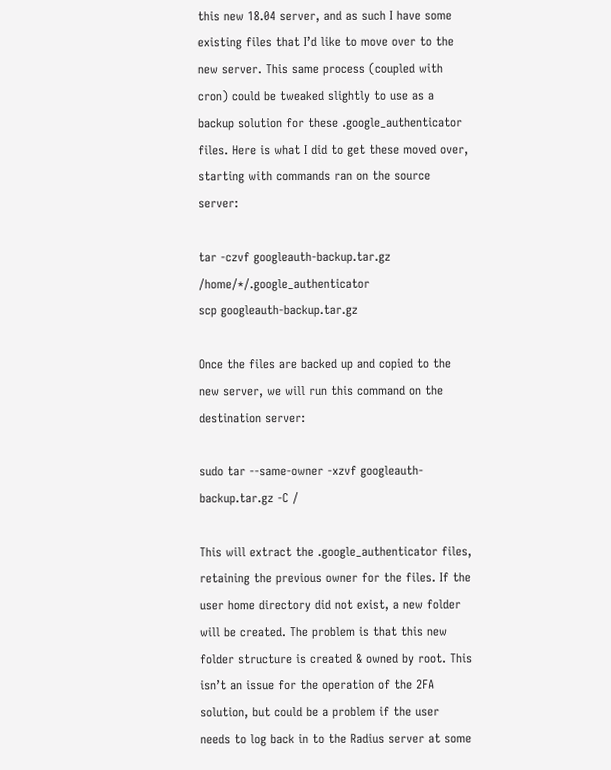this new 18.04 server, and as such I have some existing files that I’d like to move over to the new server. This same process (coupled with cron) could be tweaked slightly to use as a backup solution for these .google_authenticator files. Here is what I did to get these moved over, starting with commands ran on the source server:

tar -czvf googleauth-backup.tar.gz /home/*/.google_authenticator
scp googleauth-backup.tar.gz

Once the files are backed up and copied to the new server, we will run this command on the destination server:

sudo tar --same-owner -xzvf googleauth-backup.tar.gz -C /

This will extract the .google_authenticator files, retaining the previous owner for the files. If the user home directory did not exist, a new folder will be created. The problem is that this new folder structure is created & owned by root. This isn’t an issue for the operation of the 2FA solution, but could be a problem if the user needs to log back in to the Radius server at some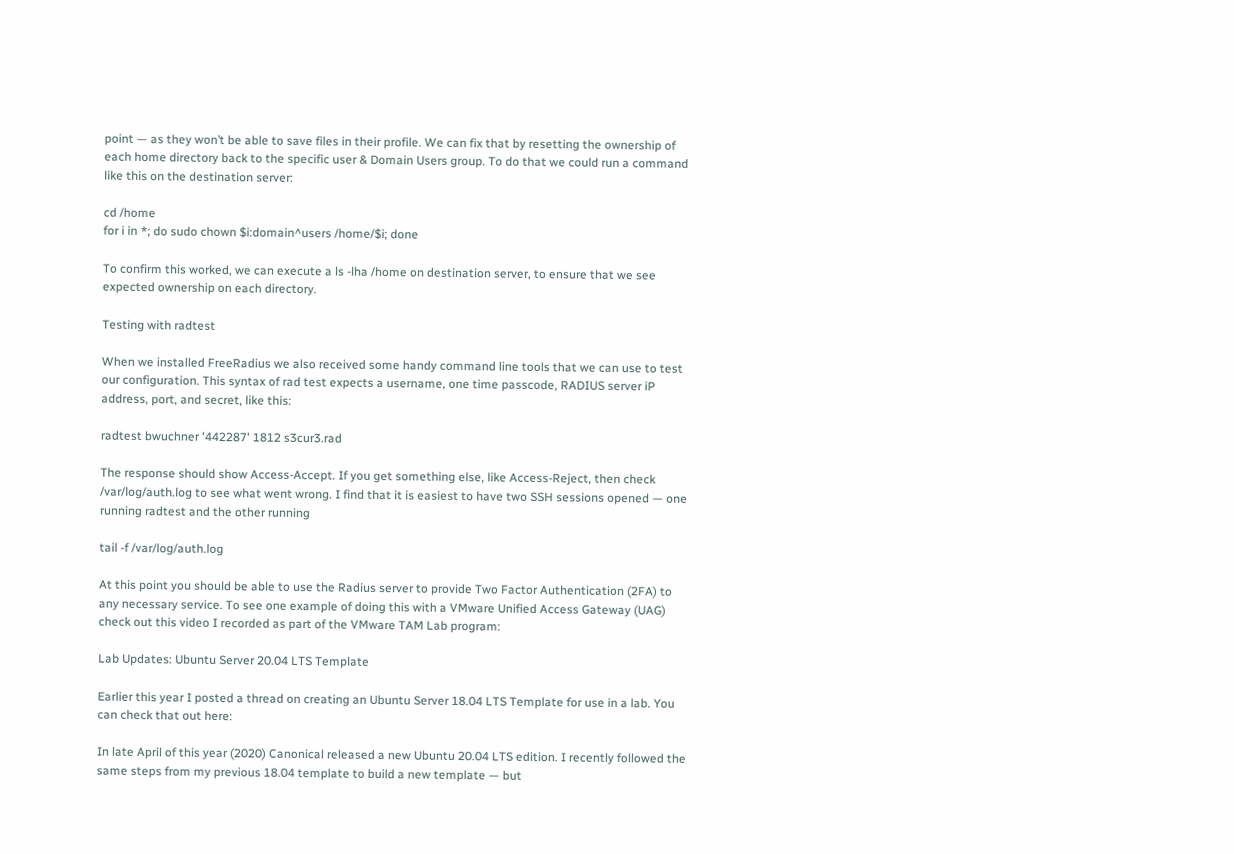point — as they won’t be able to save files in their profile. We can fix that by resetting the ownership of each home directory back to the specific user & Domain Users group. To do that we could run a command like this on the destination server:

cd /home
for i in *; do sudo chown $i:domain^users /home/$i; done

To confirm this worked, we can execute a ls -lha /home on destination server, to ensure that we see expected ownership on each directory.

Testing with radtest

When we installed FreeRadius we also received some handy command line tools that we can use to test our configuration. This syntax of rad test expects a username, one time passcode, RADIUS server iP address, port, and secret, like this:

radtest bwuchner '442287' 1812 s3cur3.rad

The response should show Access-Accept. If you get something else, like Access-Reject, then check /var/log/auth.log to see what went wrong. I find that it is easiest to have two SSH sessions opened — one running radtest and the other running

tail -f /var/log/auth.log

At this point you should be able to use the Radius server to provide Two Factor Authentication (2FA) to any necessary service. To see one example of doing this with a VMware Unified Access Gateway (UAG) check out this video I recorded as part of the VMware TAM Lab program:

Lab Updates: Ubuntu Server 20.04 LTS Template

Earlier this year I posted a thread on creating an Ubuntu Server 18.04 LTS Template for use in a lab. You can check that out here:

In late April of this year (2020) Canonical released a new Ubuntu 20.04 LTS edition. I recently followed the same steps from my previous 18.04 template to build a new template — but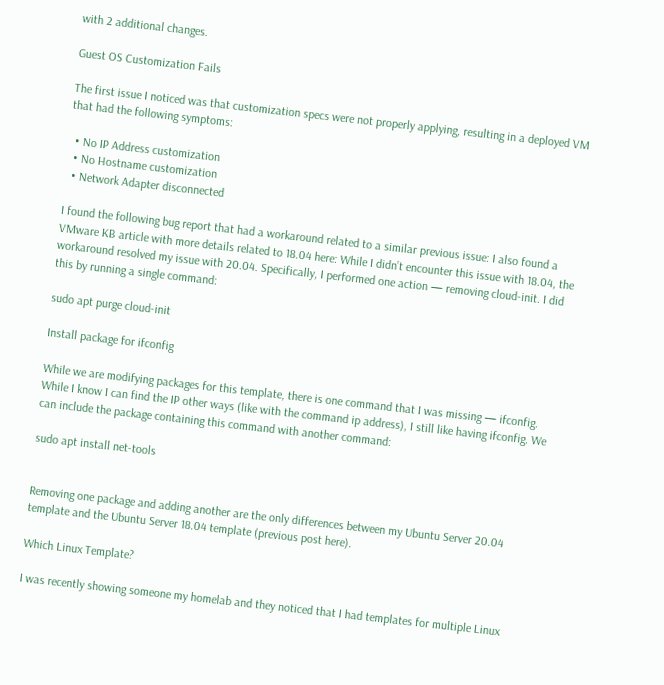with 2 additional changes.

Guest OS Customization Fails

The first issue I noticed was that customization specs were not properly applying, resulting in a deployed VM that had the following symptoms:

  • No IP Address customization
  • No Hostname customization
  • Network Adapter disconnected

I found the following bug report that had a workaround related to a similar previous issue: I also found a VMware KB article with more details related to 18.04 here: While I didn’t encounter this issue with 18.04, the workaround resolved my issue with 20.04. Specifically, I performed one action — removing cloud-init. I did this by running a single command:

sudo apt purge cloud-init

Install package for ifconfig

While we are modifying packages for this template, there is one command that I was missing — ifconfig. While I know I can find the IP other ways (like with the command ip address), I still like having ifconfig. We can include the package containing this command with another command:

sudo apt install net-tools


Removing one package and adding another are the only differences between my Ubuntu Server 20.04 template and the Ubuntu Server 18.04 template (previous post here).

Which Linux Template?

I was recently showing someone my homelab and they noticed that I had templates for multiple Linux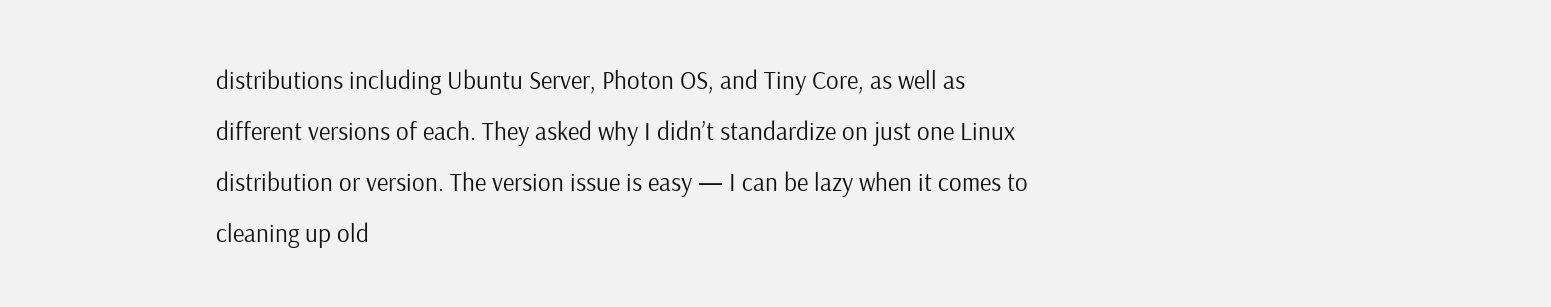distributions including Ubuntu Server, Photon OS, and Tiny Core, as well as different versions of each. They asked why I didn’t standardize on just one Linux distribution or version. The version issue is easy — I can be lazy when it comes to cleaning up old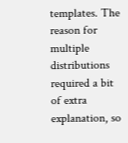templates. The reason for multiple distributions required a bit of extra explanation, so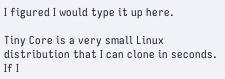I figured I would type it up here.

Tiny Core is a very small Linux distribution that I can clone in seconds. If I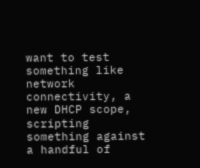want to test something like network connectivity, a new DHCP scope, scripting something against a handful of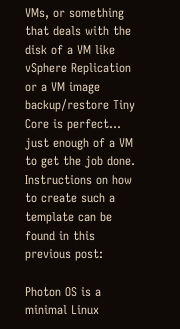VMs, or something that deals with the disk of a VM like vSphere Replication or a VM image backup/restore Tiny Core is perfect… just enough of a VM to get the job done. Instructions on how to create such a template can be found in this previous post:

Photon OS is a minimal Linux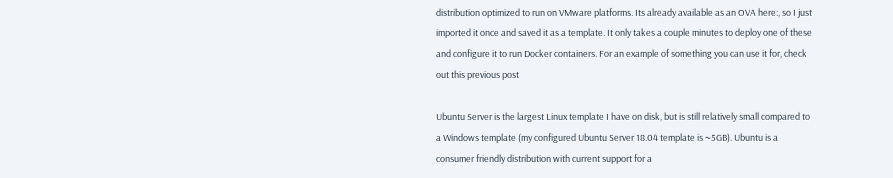distribution optimized to run on VMware platforms. Its already available as an OVA here:, so I just imported it once and saved it as a template. It only takes a couple minutes to deploy one of these and configure it to run Docker containers. For an example of something you can use it for, check out this previous post

Ubuntu Server is the largest Linux template I have on disk, but is still relatively small compared to a Windows template (my configured Ubuntu Server 18.04 template is ~5GB). Ubuntu is a consumer friendly distribution with current support for a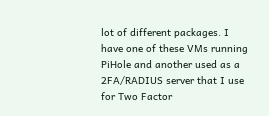lot of different packages. I have one of these VMs running PiHole and another used as a 2FA/RADIUS server that I use for Two Factor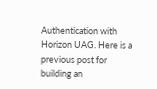Authentication with Horizon UAG. Here is a previous post for building an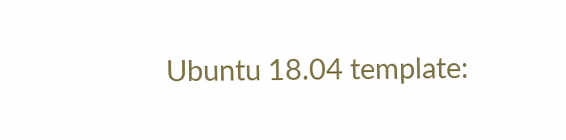Ubuntu 18.04 template: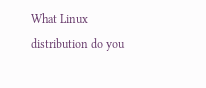What Linux distribution do you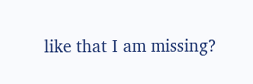like that I am missing?